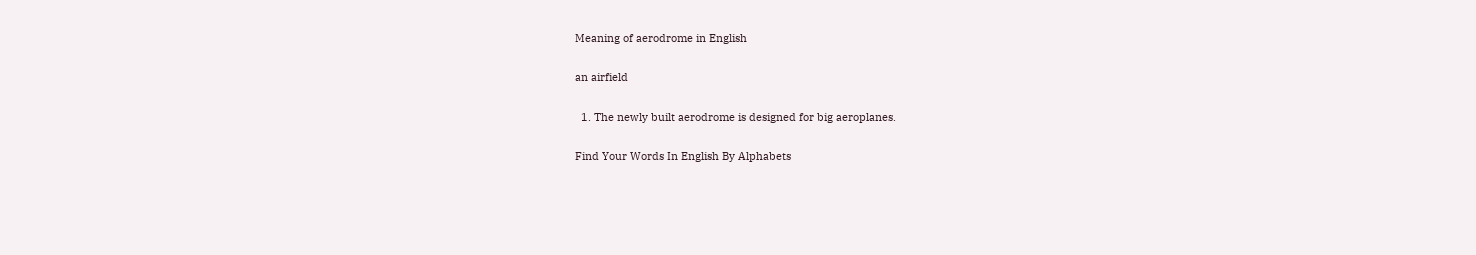Meaning of aerodrome in English

an airfield

  1. The newly built aerodrome is designed for big aeroplanes.

Find Your Words In English By Alphabets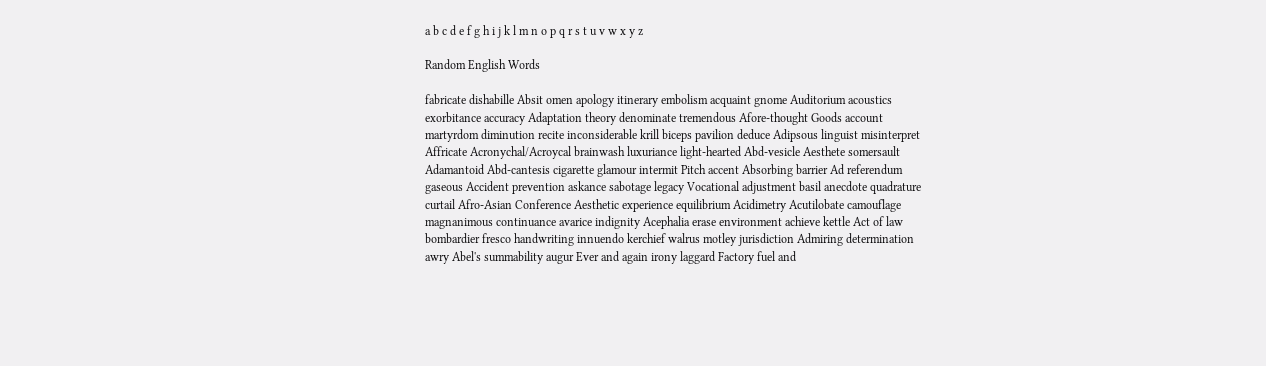a b c d e f g h i j k l m n o p q r s t u v w x y z

Random English Words

fabricate dishabille Absit omen apology itinerary embolism acquaint gnome Auditorium acoustics exorbitance accuracy Adaptation theory denominate tremendous Afore-thought Goods account martyrdom diminution recite inconsiderable krill biceps pavilion deduce Adipsous linguist misinterpret Affricate Acronychal/Acroycal brainwash luxuriance light-hearted Abd-vesicle Aesthete somersault Adamantoid Abd-cantesis cigarette glamour intermit Pitch accent Absorbing barrier Ad referendum gaseous Accident prevention askance sabotage legacy Vocational adjustment basil anecdote quadrature curtail Afro-Asian Conference Aesthetic experience equilibrium Acidimetry Acutilobate camouflage magnanimous continuance avarice indignity Acephalia erase environment achieve kettle Act of law bombardier fresco handwriting innuendo kerchief walrus motley jurisdiction Admiring determination awry Abel's summability augur Ever and again irony laggard Factory fuel and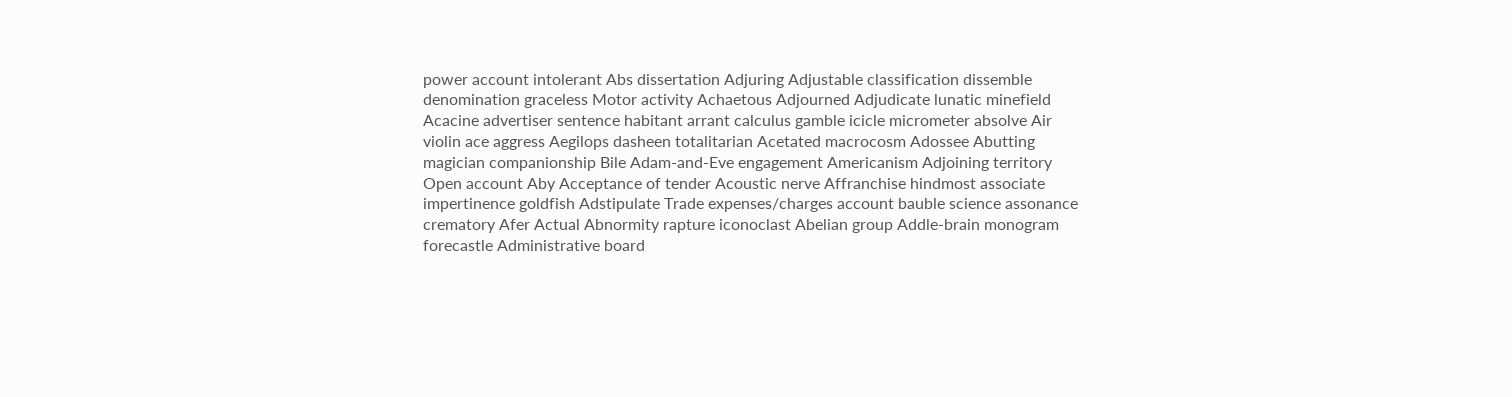power account intolerant Abs dissertation Adjuring Adjustable classification dissemble denomination graceless Motor activity Achaetous Adjourned Adjudicate lunatic minefield Acacine advertiser sentence habitant arrant calculus gamble icicle micrometer absolve Air violin ace aggress Aegilops dasheen totalitarian Acetated macrocosm Adossee Abutting magician companionship Bile Adam-and-Eve engagement Americanism Adjoining territory Open account Aby Acceptance of tender Acoustic nerve Affranchise hindmost associate impertinence goldfish Adstipulate Trade expenses/charges account bauble science assonance crematory Afer Actual Abnormity rapture iconoclast Abelian group Addle-brain monogram forecastle Administrative board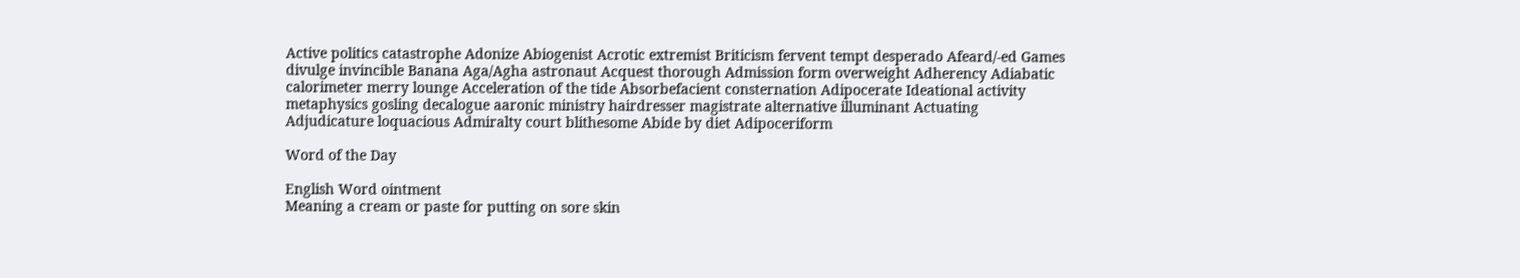Active politics catastrophe Adonize Abiogenist Acrotic extremist Briticism fervent tempt desperado Afeard/-ed Games divulge invincible Banana Aga/Agha astronaut Acquest thorough Admission form overweight Adherency Adiabatic calorimeter merry lounge Acceleration of the tide Absorbefacient consternation Adipocerate Ideational activity metaphysics gosling decalogue aaronic ministry hairdresser magistrate alternative illuminant Actuating Adjudicature loquacious Admiralty court blithesome Abide by diet Adipoceriform

Word of the Day

English Word ointment
Meaning a cream or paste for putting on sore skin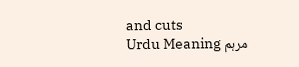and cuts
Urdu Meaning مرہم